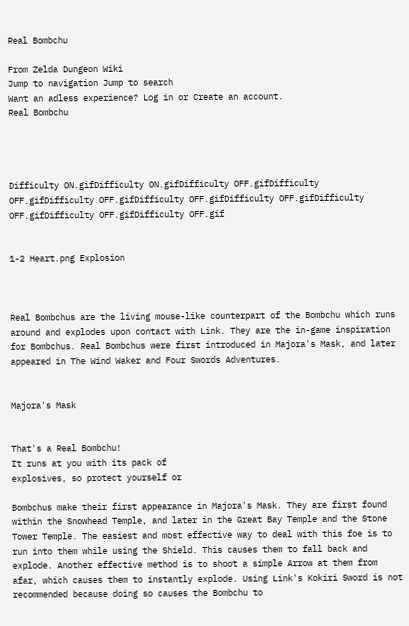Real Bombchu

From Zelda Dungeon Wiki
Jump to navigation Jump to search
Want an adless experience? Log in or Create an account.
Real Bombchu




Difficulty ON.gifDifficulty ON.gifDifficulty OFF.gifDifficulty OFF.gifDifficulty OFF.gifDifficulty OFF.gifDifficulty OFF.gifDifficulty OFF.gifDifficulty OFF.gifDifficulty OFF.gif


1-2 Heart.png Explosion



Real Bombchus are the living mouse-like counterpart of the Bombchu which runs around and explodes upon contact with Link. They are the in-game inspiration for Bombchus. Real Bombchus were first introduced in Majora's Mask, and later appeared in The Wind Waker and Four Swords Adventures.


Majora's Mask


That's a Real Bombchu!
It runs at you with its pack of
explosives, so protect yourself or

Bombchus make their first appearance in Majora's Mask. They are first found within the Snowhead Temple, and later in the Great Bay Temple and the Stone Tower Temple. The easiest and most effective way to deal with this foe is to run into them while using the Shield. This causes them to fall back and explode. Another effective method is to shoot a simple Arrow at them from afar, which causes them to instantly explode. Using Link's Kokiri Sword is not recommended because doing so causes the Bombchu to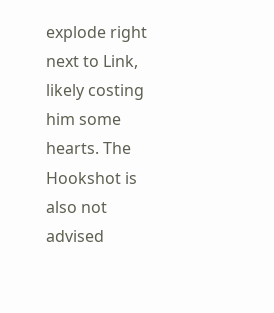explode right next to Link, likely costing him some hearts. The Hookshot is also not advised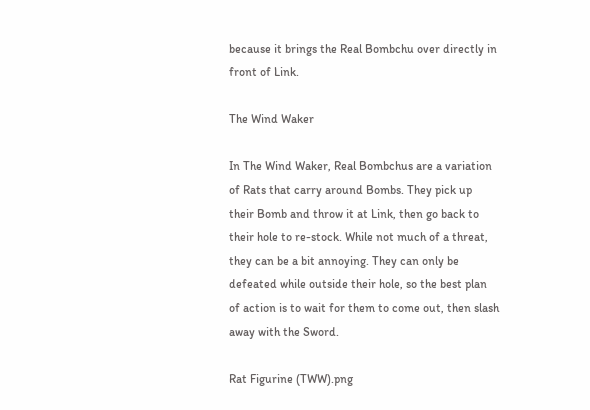because it brings the Real Bombchu over directly in front of Link.

The Wind Waker

In The Wind Waker, Real Bombchus are a variation of Rats that carry around Bombs. They pick up their Bomb and throw it at Link, then go back to their hole to re-stock. While not much of a threat, they can be a bit annoying. They can only be defeated while outside their hole, so the best plan of action is to wait for them to come out, then slash away with the Sword.

Rat Figurine (TWW).png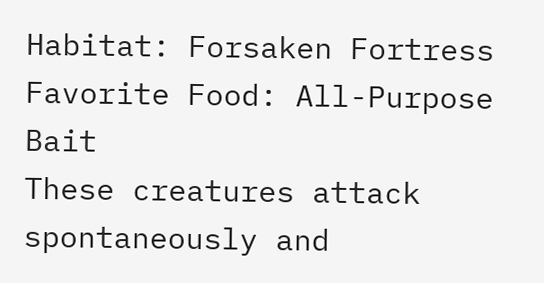Habitat: Forsaken Fortress
Favorite Food: All-Purpose Bait
These creatures attack spontaneously and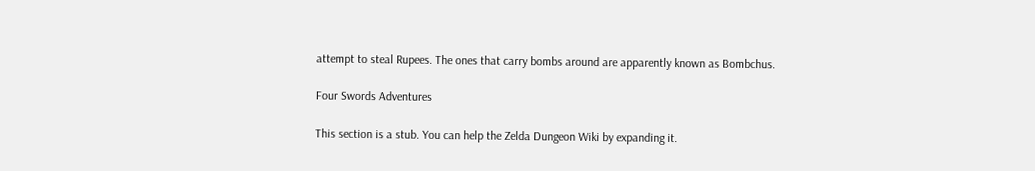attempt to steal Rupees. The ones that carry bombs around are apparently known as Bombchus.

Four Swords Adventures

This section is a stub. You can help the Zelda Dungeon Wiki by expanding it.